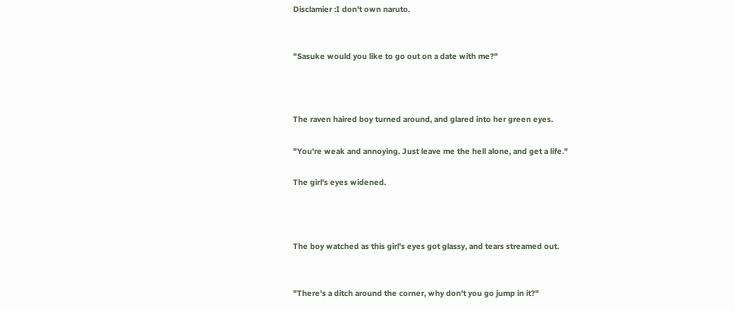Disclamier :I don't own naruto.


"Sasuke would you like to go out on a date with me?"



The raven haired boy turned around, and glared into her green eyes.

"You're weak and annoying. Just leave me the hell alone, and get a life."

The girl's eyes widened.



The boy watched as this girl's eyes got glassy, and tears streamed out.


"There's a ditch around the corner, why don't you go jump in it?"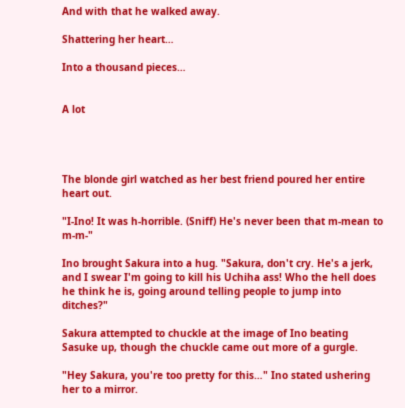And with that he walked away.

Shattering her heart…

Into a thousand pieces…


A lot




The blonde girl watched as her best friend poured her entire heart out.

"I-Ino! It was h-horrible. (Sniff) He's never been that m-mean to m-m-"

Ino brought Sakura into a hug. "Sakura, don't cry. He's a jerk, and I swear I'm going to kill his Uchiha ass! Who the hell does he think he is, going around telling people to jump into ditches?"

Sakura attempted to chuckle at the image of Ino beating Sasuke up, though the chuckle came out more of a gurgle.

"Hey Sakura, you're too pretty for this…" Ino stated ushering her to a mirror.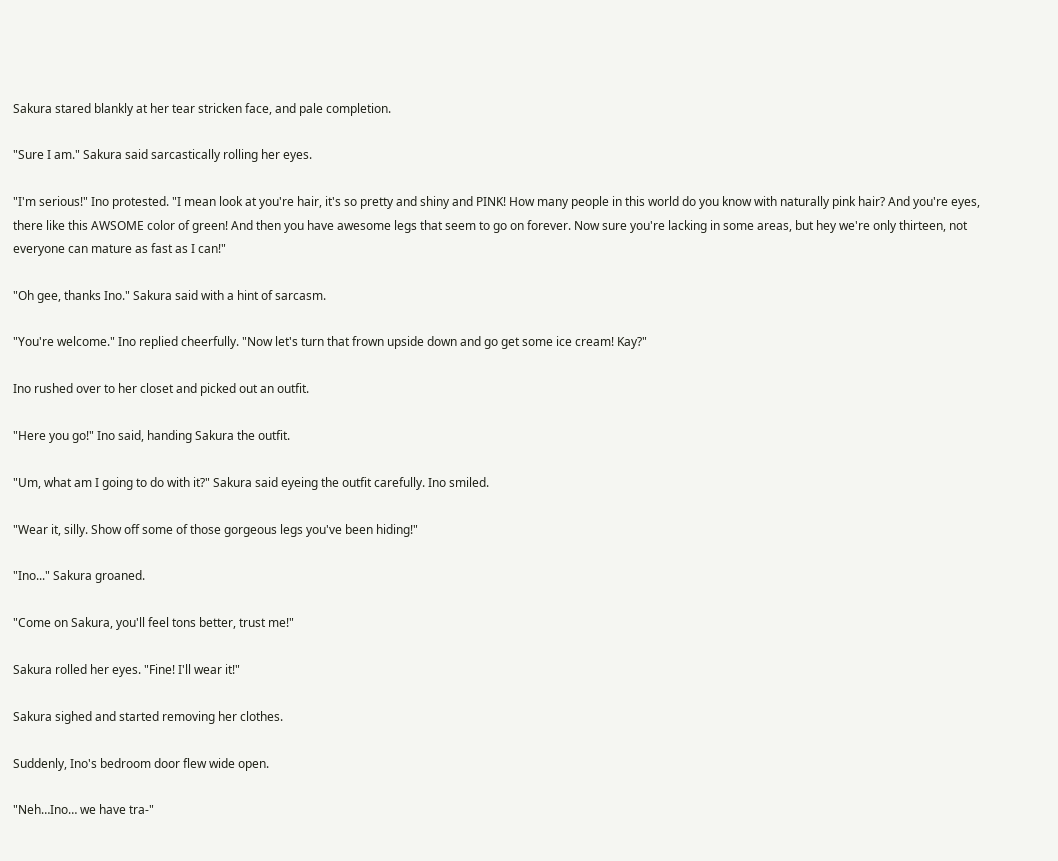Sakura stared blankly at her tear stricken face, and pale completion.

"Sure I am." Sakura said sarcastically rolling her eyes.

"I'm serious!" Ino protested. "I mean look at you're hair, it's so pretty and shiny and PINK! How many people in this world do you know with naturally pink hair? And you're eyes, there like this AWSOME color of green! And then you have awesome legs that seem to go on forever. Now sure you're lacking in some areas, but hey we're only thirteen, not everyone can mature as fast as I can!"

"Oh gee, thanks Ino." Sakura said with a hint of sarcasm.

"You're welcome." Ino replied cheerfully. "Now let's turn that frown upside down and go get some ice cream! Kay?"

Ino rushed over to her closet and picked out an outfit.

"Here you go!" Ino said, handing Sakura the outfit.

"Um, what am I going to do with it?" Sakura said eyeing the outfit carefully. Ino smiled.

"Wear it, silly. Show off some of those gorgeous legs you've been hiding!"

"Ino..." Sakura groaned.

"Come on Sakura, you'll feel tons better, trust me!"

Sakura rolled her eyes. "Fine! I'll wear it!"

Sakura sighed and started removing her clothes.

Suddenly, Ino's bedroom door flew wide open.

"Neh…Ino… we have tra-"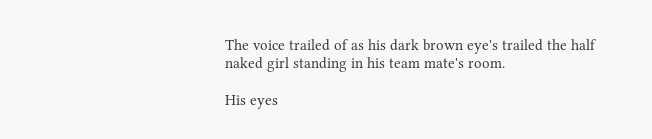The voice trailed of as his dark brown eye's trailed the half naked girl standing in his team mate's room.

His eyes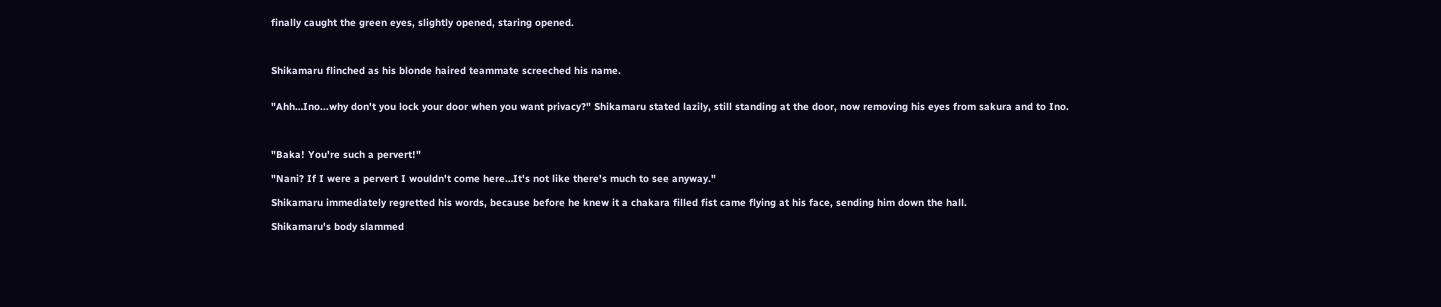finally caught the green eyes, slightly opened, staring opened.



Shikamaru flinched as his blonde haired teammate screeched his name.


"Ahh…Ino...why don't you lock your door when you want privacy?" Shikamaru stated lazily, still standing at the door, now removing his eyes from sakura and to Ino.



"Baka! You're such a pervert!"

"Nani? If I were a pervert I wouldn't come here…It's not like there's much to see anyway."

Shikamaru immediately regretted his words, because before he knew it a chakara filled fist came flying at his face, sending him down the hall.

Shikamaru's body slammed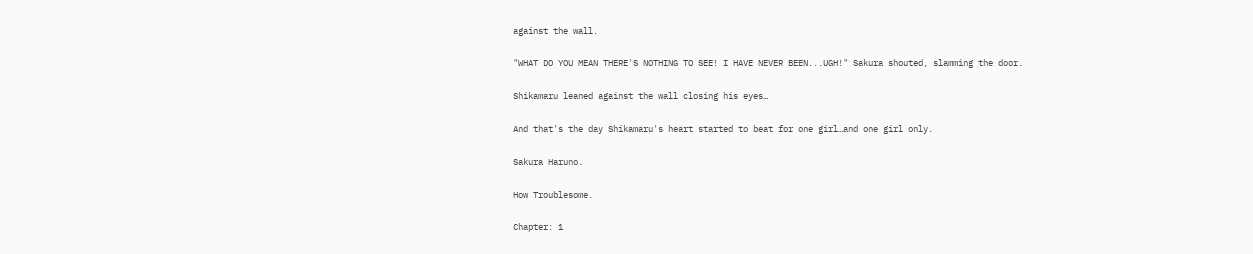against the wall.

"WHAT DO YOU MEAN THERE'S NOTHING TO SEE! I HAVE NEVER BEEN...UGH!" Sakura shouted, slamming the door.

Shikamaru leaned against the wall closing his eyes…

And that's the day Shikamaru's heart started to beat for one girl…and one girl only.

Sakura Haruno.

How Troublesome.

Chapter: 1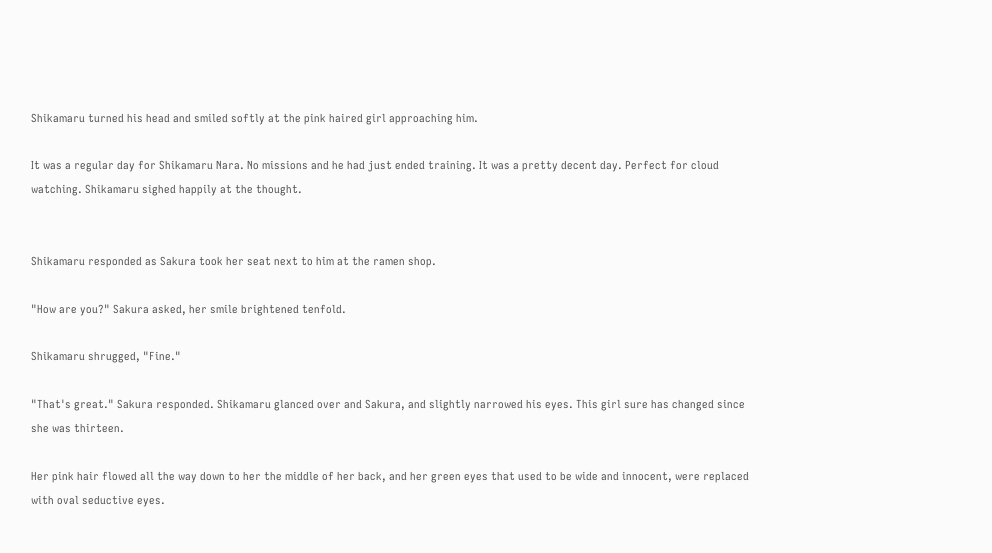Shikamaru turned his head and smiled softly at the pink haired girl approaching him.

It was a regular day for Shikamaru Nara. No missions and he had just ended training. It was a pretty decent day. Perfect for cloud watching. Shikamaru sighed happily at the thought.


Shikamaru responded as Sakura took her seat next to him at the ramen shop.

"How are you?" Sakura asked, her smile brightened tenfold.

Shikamaru shrugged, "Fine."

"That's great." Sakura responded. Shikamaru glanced over and Sakura, and slightly narrowed his eyes. This girl sure has changed since she was thirteen.

Her pink hair flowed all the way down to her the middle of her back, and her green eyes that used to be wide and innocent, were replaced with oval seductive eyes.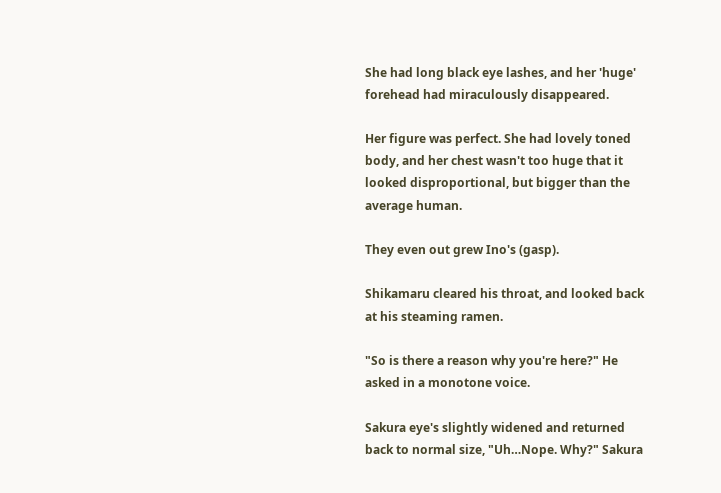She had long black eye lashes, and her 'huge' forehead had miraculously disappeared.

Her figure was perfect. She had lovely toned body, and her chest wasn't too huge that it looked disproportional, but bigger than the average human.

They even out grew Ino's (gasp).

Shikamaru cleared his throat, and looked back at his steaming ramen.

"So is there a reason why you're here?" He asked in a monotone voice.

Sakura eye's slightly widened and returned back to normal size, "Uh…Nope. Why?" Sakura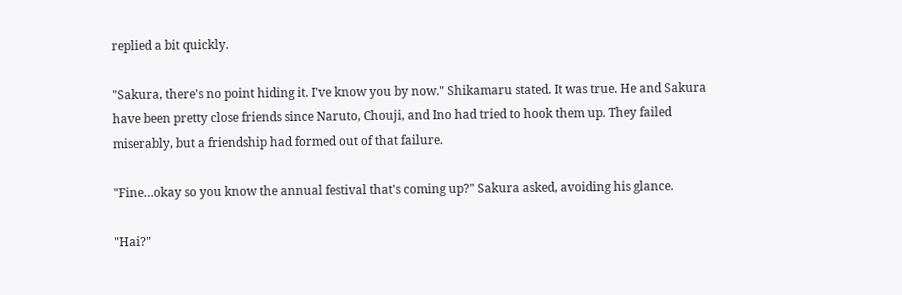replied a bit quickly.

"Sakura, there's no point hiding it. I've know you by now." Shikamaru stated. It was true. He and Sakura have been pretty close friends since Naruto, Chouji, and Ino had tried to hook them up. They failed miserably, but a friendship had formed out of that failure.

"Fine…okay so you know the annual festival that's coming up?" Sakura asked, avoiding his glance.

"Hai?"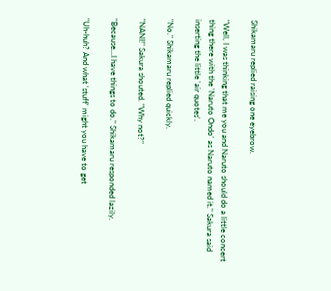Shikamaru replied raising one eyebrow.

"Well, I was thinking that me you and Naruto should do a little concert thing there with the 'Naruto Ondo' as Naruto named it." Sakura said inserting the little 'air quotes'.

"No." Shikamaru replied quickly.

"NANI!" Sakura shouted. "Why not?"

"Because…I have things to do." Shikamaru responded lazily.

"Uh-huh? And what 'stuff' might you have to get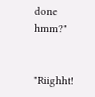done hmm?"


"Riighht!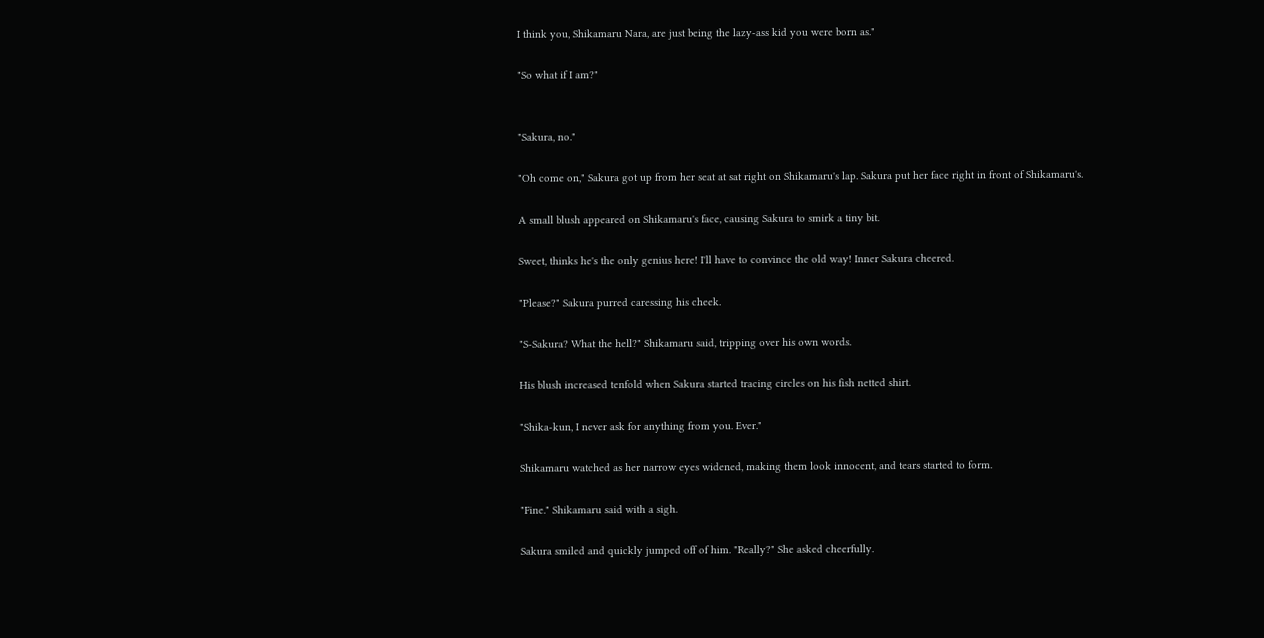I think you, Shikamaru Nara, are just being the lazy-ass kid you were born as."

"So what if I am?"


"Sakura, no."

"Oh come on," Sakura got up from her seat at sat right on Shikamaru's lap. Sakura put her face right in front of Shikamaru's.

A small blush appeared on Shikamaru's face, causing Sakura to smirk a tiny bit.

Sweet, thinks he's the only genius here! I'll have to convince the old way! Inner Sakura cheered.

"Please?" Sakura purred caressing his cheek.

"S-Sakura? What the hell?" Shikamaru said, tripping over his own words.

His blush increased tenfold when Sakura started tracing circles on his fish netted shirt.

"Shika-kun, I never ask for anything from you. Ever."

Shikamaru watched as her narrow eyes widened, making them look innocent, and tears started to form.

"Fine." Shikamaru said with a sigh.

Sakura smiled and quickly jumped off of him. "Really?" She asked cheerfully.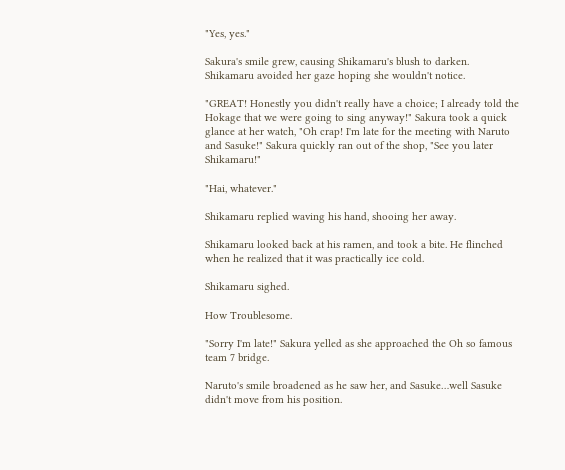"Yes, yes."

Sakura's smile grew, causing Shikamaru's blush to darken. Shikamaru avoided her gaze hoping she wouldn't notice.

"GREAT! Honestly you didn't really have a choice; I already told the Hokage that we were going to sing anyway!" Sakura took a quick glance at her watch, "Oh crap! I'm late for the meeting with Naruto and Sasuke!" Sakura quickly ran out of the shop, "See you later Shikamaru!"

"Hai, whatever."

Shikamaru replied waving his hand, shooing her away.

Shikamaru looked back at his ramen, and took a bite. He flinched when he realized that it was practically ice cold.

Shikamaru sighed.

How Troublesome.

"Sorry I'm late!" Sakura yelled as she approached the Oh so famous team 7 bridge.

Naruto's smile broadened as he saw her, and Sasuke…well Sasuke didn't move from his position.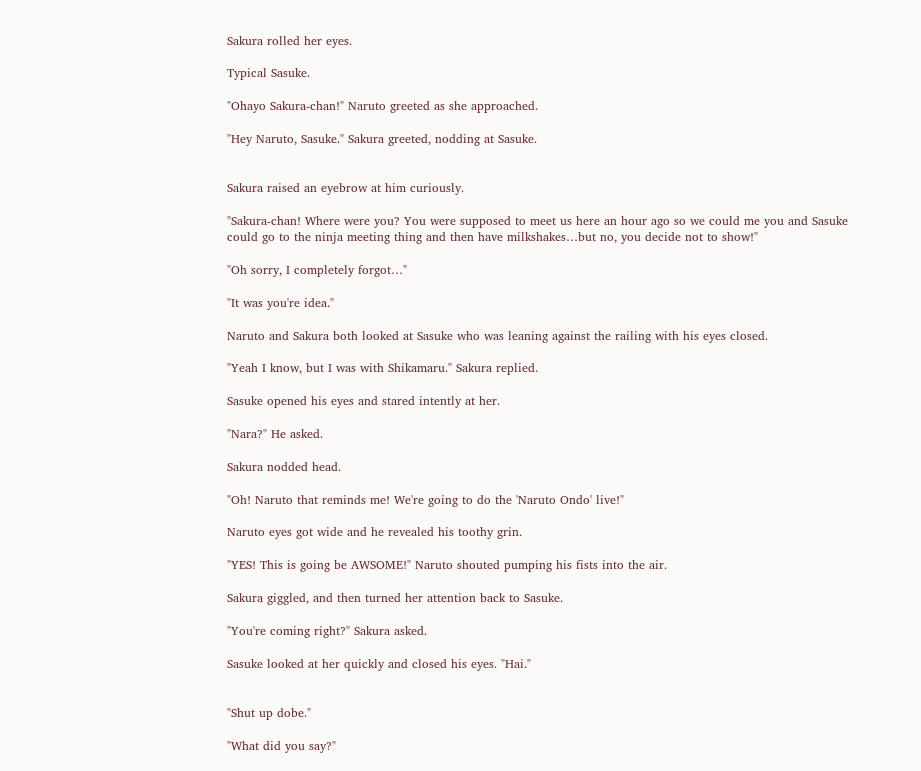Sakura rolled her eyes.

Typical Sasuke.

"Ohayo Sakura-chan!" Naruto greeted as she approached.

"Hey Naruto, Sasuke." Sakura greeted, nodding at Sasuke.


Sakura raised an eyebrow at him curiously.

"Sakura-chan! Where were you? You were supposed to meet us here an hour ago so we could me you and Sasuke could go to the ninja meeting thing and then have milkshakes…but no, you decide not to show!"

"Oh sorry, I completely forgot…"

"It was you're idea."

Naruto and Sakura both looked at Sasuke who was leaning against the railing with his eyes closed.

"Yeah I know, but I was with Shikamaru." Sakura replied.

Sasuke opened his eyes and stared intently at her.

"Nara?" He asked.

Sakura nodded head.

"Oh! Naruto that reminds me! We're going to do the 'Naruto Ondo' live!"

Naruto eyes got wide and he revealed his toothy grin.

"YES! This is going be AWSOME!" Naruto shouted pumping his fists into the air.

Sakura giggled, and then turned her attention back to Sasuke.

"You're coming right?" Sakura asked.

Sasuke looked at her quickly and closed his eyes. "Hai."


"Shut up dobe."

"What did you say?"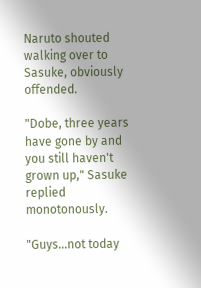Naruto shouted walking over to Sasuke, obviously offended.

"Dobe, three years have gone by and you still haven't grown up," Sasuke replied monotonously.

"Guys…not today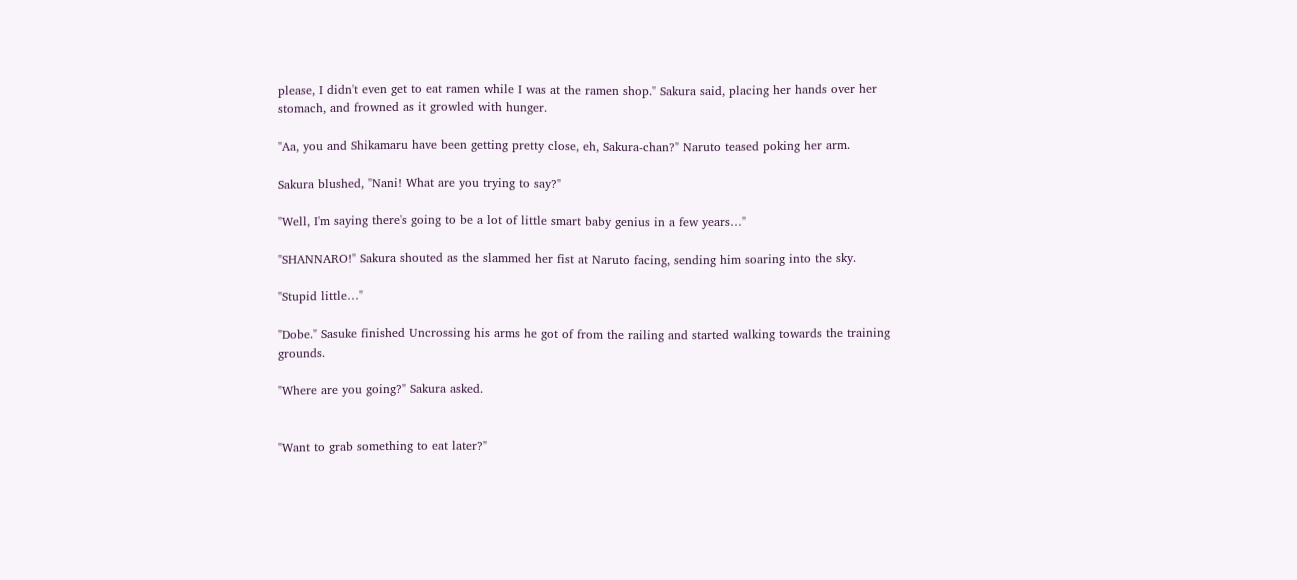please, I didn't even get to eat ramen while I was at the ramen shop." Sakura said, placing her hands over her stomach, and frowned as it growled with hunger.

"Aa, you and Shikamaru have been getting pretty close, eh, Sakura-chan?" Naruto teased poking her arm.

Sakura blushed, "Nani! What are you trying to say?"

"Well, I'm saying there's going to be a lot of little smart baby genius in a few years…"

"SHANNARO!" Sakura shouted as the slammed her fist at Naruto facing, sending him soaring into the sky.

"Stupid little…"

"Dobe." Sasuke finished Uncrossing his arms he got of from the railing and started walking towards the training grounds.

"Where are you going?" Sakura asked.


"Want to grab something to eat later?"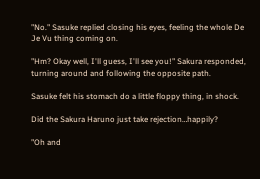"No." Sasuke replied closing his eyes, feeling the whole De Je Vu thing coming on.

"Hm? Okay well, I'll guess, I'll see you!" Sakura responded, turning around and following the opposite path.

Sasuke felt his stomach do a little floppy thing, in shock.

Did the Sakura Haruno just take rejection…happily?

"Oh and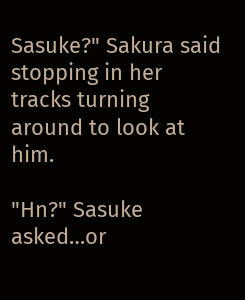Sasuke?" Sakura said stopping in her tracks turning around to look at him.

"Hn?" Sasuke asked…or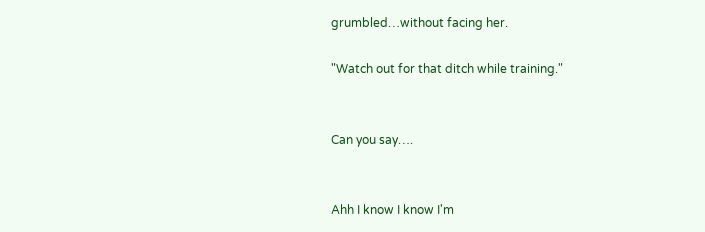grumbled…without facing her.

"Watch out for that ditch while training."


Can you say….


Ahh I know I know I'm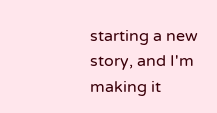starting a new story, and I'm making it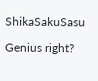ShikaSakuSasu

Genius right?